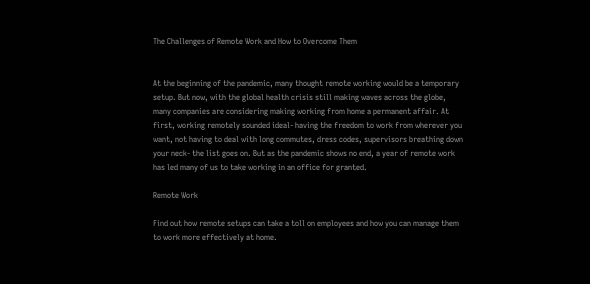The Challenges of Remote Work and How to Overcome Them


At the beginning of the pandemic, many thought remote working would be a temporary setup. But now, with the global health crisis still making waves across the globe, many companies are considering making working from home a permanent affair. At first, working remotely sounded ideal- having the freedom to work from wherever you want, not having to deal with long commutes, dress codes, supervisors breathing down your neck- the list goes on. But as the pandemic shows no end, a year of remote work has led many of us to take working in an office for granted.

Remote Work

Find out how remote setups can take a toll on employees and how you can manage them to work more effectively at home.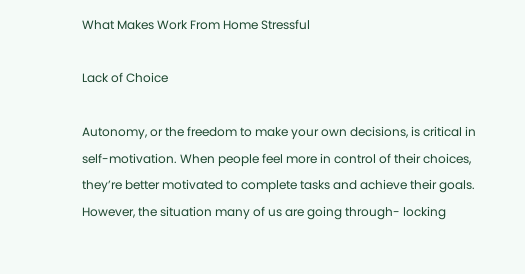What Makes Work From Home Stressful

Lack of Choice

Autonomy, or the freedom to make your own decisions, is critical in self-motivation. When people feel more in control of their choices, they’re better motivated to complete tasks and achieve their goals. However, the situation many of us are going through- locking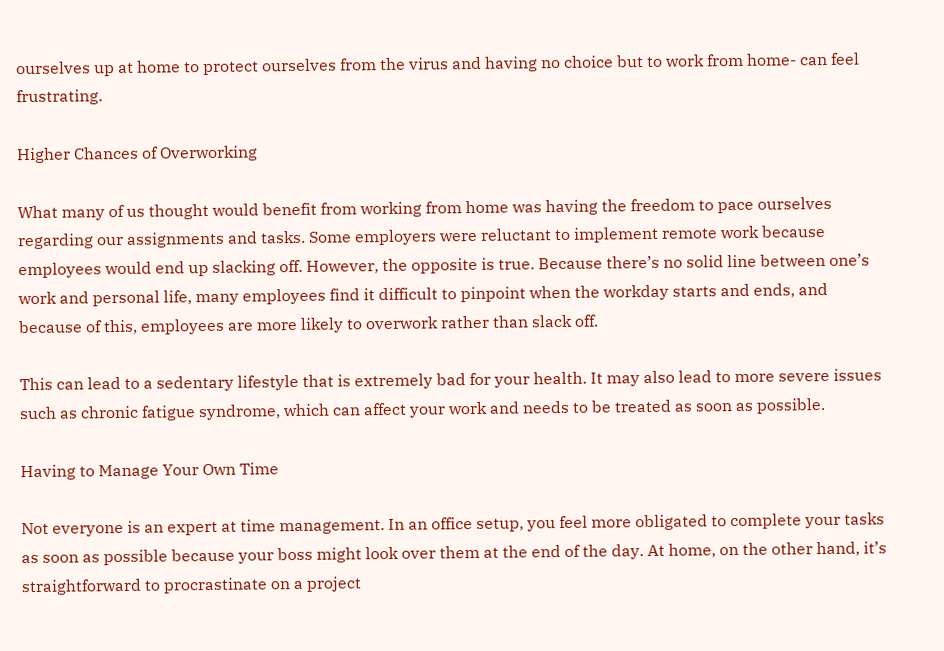ourselves up at home to protect ourselves from the virus and having no choice but to work from home- can feel frustrating.

Higher Chances of Overworking

What many of us thought would benefit from working from home was having the freedom to pace ourselves regarding our assignments and tasks. Some employers were reluctant to implement remote work because employees would end up slacking off. However, the opposite is true. Because there’s no solid line between one’s work and personal life, many employees find it difficult to pinpoint when the workday starts and ends, and because of this, employees are more likely to overwork rather than slack off.

This can lead to a sedentary lifestyle that is extremely bad for your health. It may also lead to more severe issues such as chronic fatigue syndrome, which can affect your work and needs to be treated as soon as possible.

Having to Manage Your Own Time

Not everyone is an expert at time management. In an office setup, you feel more obligated to complete your tasks as soon as possible because your boss might look over them at the end of the day. At home, on the other hand, it’s straightforward to procrastinate on a project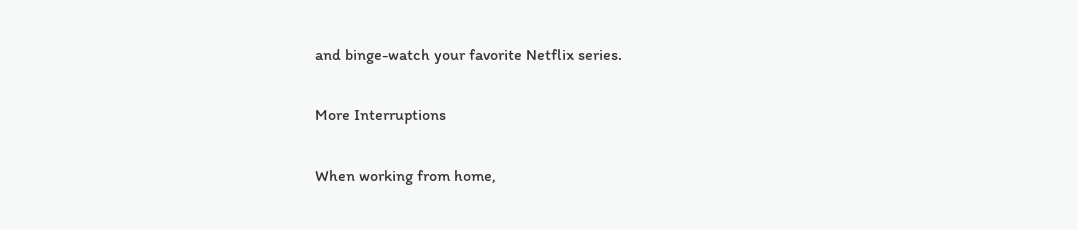and binge-watch your favorite Netflix series.

More Interruptions

When working from home,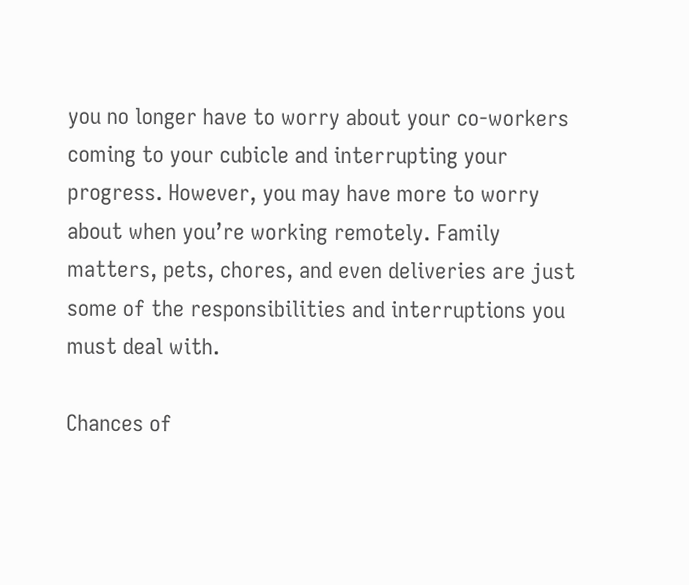you no longer have to worry about your co-workers coming to your cubicle and interrupting your progress. However, you may have more to worry about when you’re working remotely. Family matters, pets, chores, and even deliveries are just some of the responsibilities and interruptions you must deal with.

Chances of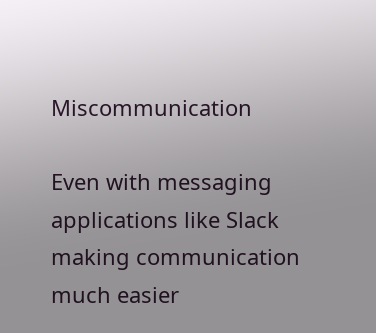Miscommunication

Even with messaging applications like Slack making communication much easier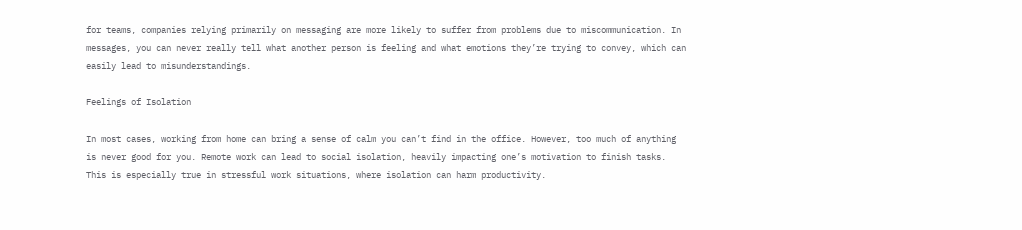for teams, companies relying primarily on messaging are more likely to suffer from problems due to miscommunication. In messages, you can never really tell what another person is feeling and what emotions they’re trying to convey, which can easily lead to misunderstandings.

Feelings of Isolation

In most cases, working from home can bring a sense of calm you can’t find in the office. However, too much of anything is never good for you. Remote work can lead to social isolation, heavily impacting one’s motivation to finish tasks. This is especially true in stressful work situations, where isolation can harm productivity.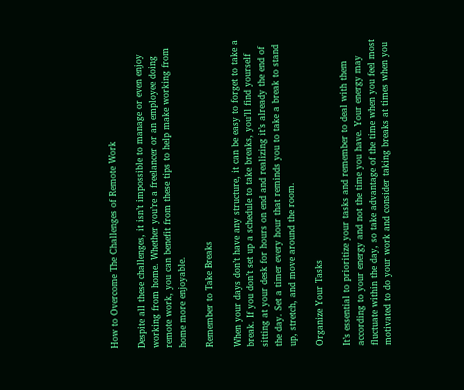How to Overcome The Challenges of Remote Work

Despite all these challenges, it isn’t impossible to manage or even enjoy working from home. Whether you’re a freelancer or an employee doing remote work, you can benefit from these tips to help make working from home more enjoyable.

Remember to Take Breaks

When your days don’t have any structure, it can be easy to forget to take a break. If you don’t set up a schedule to take breaks, you’ll find yourself sitting at your desk for hours on end and realizing it’s already the end of the day. Set a timer every hour that reminds you to take a break to stand up, stretch, and move around the room.

Organize Your Tasks

It’s essential to prioritize your tasks and remember to deal with them according to your energy and not the time you have. Your energy may fluctuate within the day, so take advantage of the time when you feel most motivated to do your work and consider taking breaks at times when you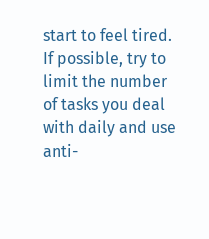start to feel tired. If possible, try to limit the number of tasks you deal with daily and use anti-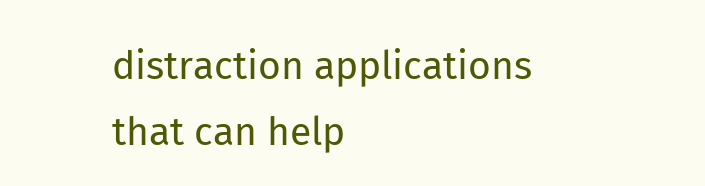distraction applications that can help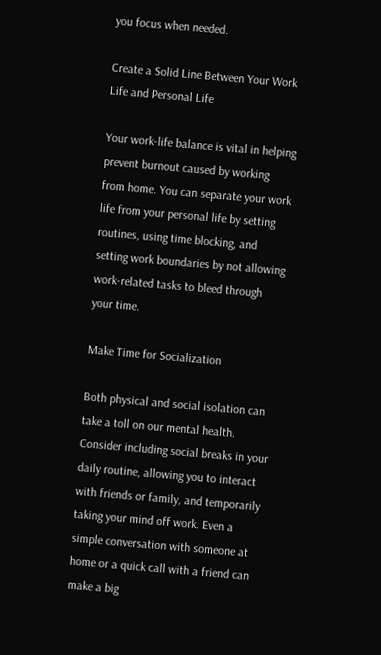you focus when needed.

Create a Solid Line Between Your Work Life and Personal Life

Your work-life balance is vital in helping prevent burnout caused by working from home. You can separate your work life from your personal life by setting routines, using time blocking, and setting work boundaries by not allowing work-related tasks to bleed through your time.

Make Time for Socialization

Both physical and social isolation can take a toll on our mental health. Consider including social breaks in your daily routine, allowing you to interact with friends or family, and temporarily taking your mind off work. Even a simple conversation with someone at home or a quick call with a friend can make a big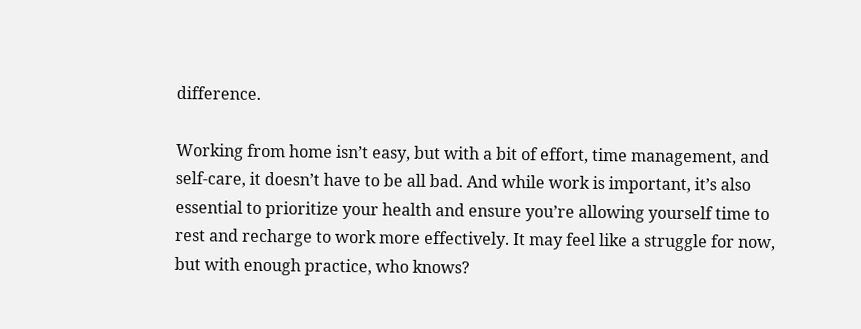difference.

Working from home isn’t easy, but with a bit of effort, time management, and self-care, it doesn’t have to be all bad. And while work is important, it’s also essential to prioritize your health and ensure you’re allowing yourself time to rest and recharge to work more effectively. It may feel like a struggle for now, but with enough practice, who knows?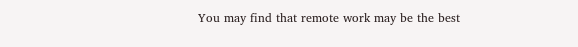You may find that remote work may be the best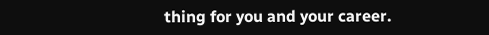thing for you and your career.